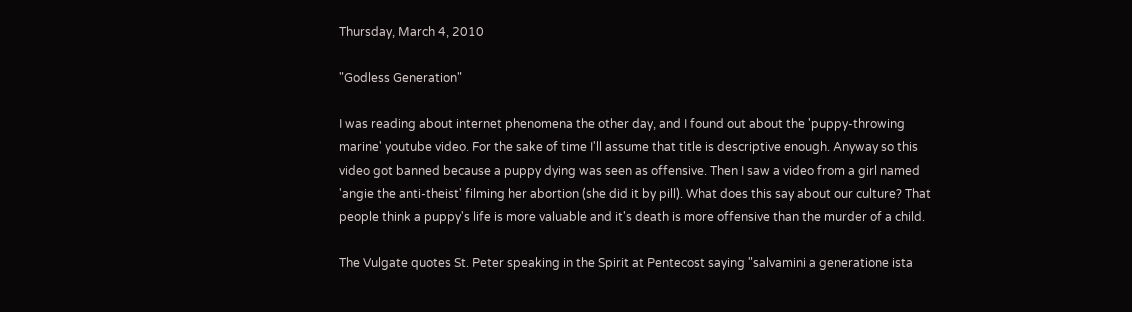Thursday, March 4, 2010

"Godless Generation"

I was reading about internet phenomena the other day, and I found out about the 'puppy-throwing marine' youtube video. For the sake of time I'll assume that title is descriptive enough. Anyway so this video got banned because a puppy dying was seen as offensive. Then I saw a video from a girl named 'angie the anti-theist' filming her abortion (she did it by pill). What does this say about our culture? That people think a puppy's life is more valuable and it's death is more offensive than the murder of a child.

The Vulgate quotes St. Peter speaking in the Spirit at Pentecost saying "salvamini a generatione ista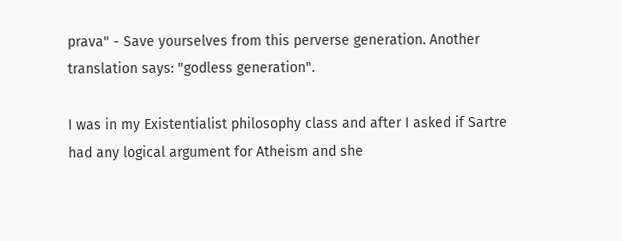prava" - Save yourselves from this perverse generation. Another translation says: "godless generation".

I was in my Existentialist philosophy class and after I asked if Sartre had any logical argument for Atheism and she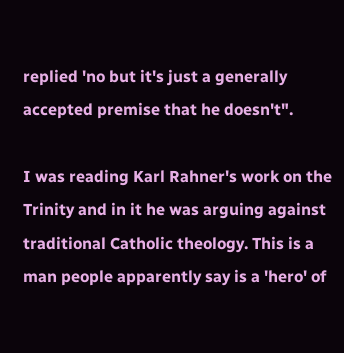replied 'no but it's just a generally accepted premise that he doesn't".

I was reading Karl Rahner's work on the Trinity and in it he was arguing against traditional Catholic theology. This is a man people apparently say is a 'hero' of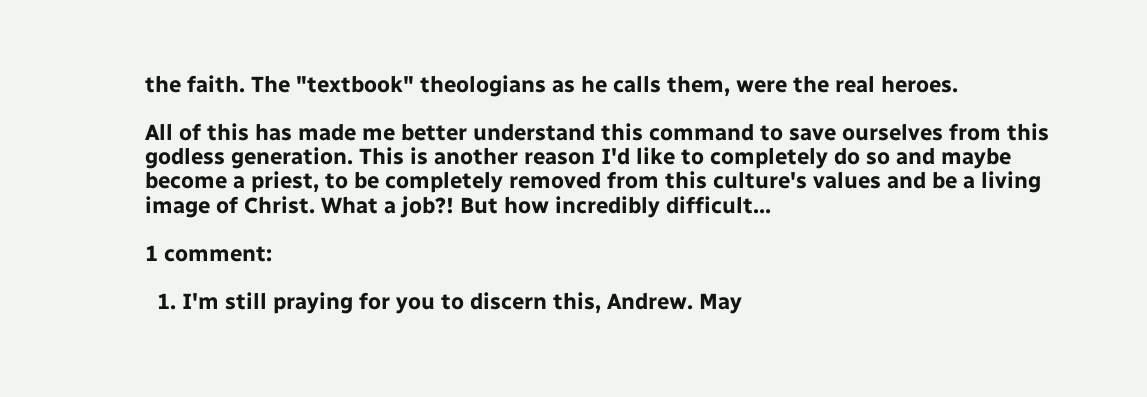the faith. The "textbook" theologians as he calls them, were the real heroes.

All of this has made me better understand this command to save ourselves from this godless generation. This is another reason I'd like to completely do so and maybe become a priest, to be completely removed from this culture's values and be a living image of Christ. What a job?! But how incredibly difficult...

1 comment:

  1. I'm still praying for you to discern this, Andrew. May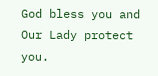God bless you and Our Lady protect you.